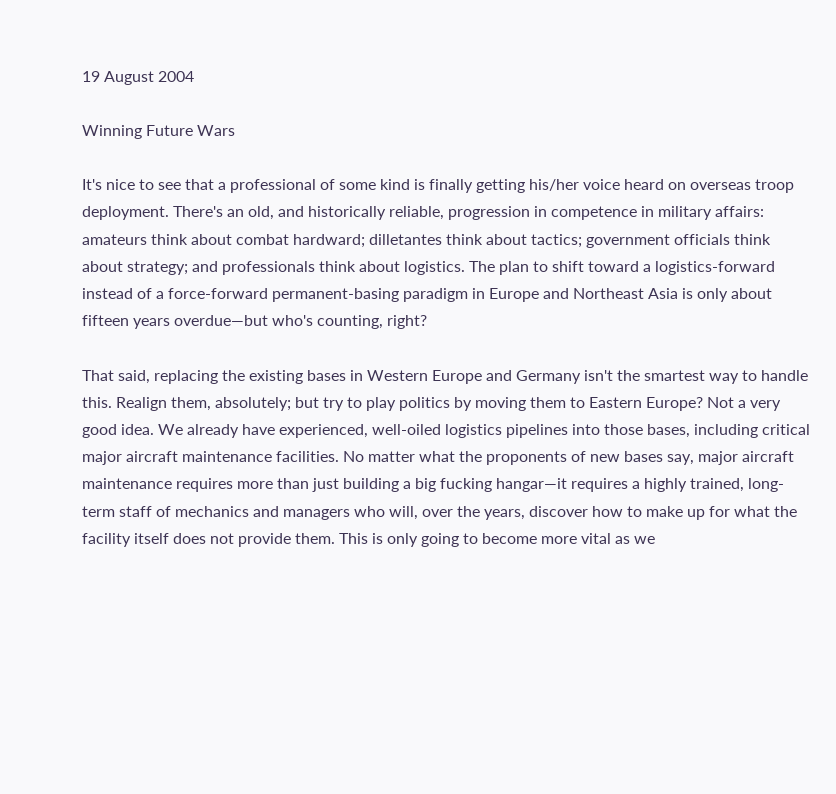19 August 2004

Winning Future Wars

It's nice to see that a professional of some kind is finally getting his/her voice heard on overseas troop deployment. There's an old, and historically reliable, progression in competence in military affairs: amateurs think about combat hardward; dilletantes think about tactics; government officials think about strategy; and professionals think about logistics. The plan to shift toward a logistics-forward instead of a force-forward permanent-basing paradigm in Europe and Northeast Asia is only about fifteen years overdue—but who's counting, right?

That said, replacing the existing bases in Western Europe and Germany isn't the smartest way to handle this. Realign them, absolutely; but try to play politics by moving them to Eastern Europe? Not a very good idea. We already have experienced, well-oiled logistics pipelines into those bases, including critical major aircraft maintenance facilities. No matter what the proponents of new bases say, major aircraft maintenance requires more than just building a big fucking hangar—it requires a highly trained, long-term staff of mechanics and managers who will, over the years, discover how to make up for what the facility itself does not provide them. This is only going to become more vital as we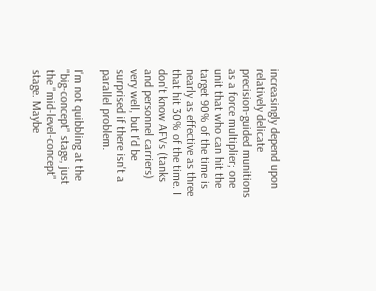increasingly depend upon relatively delicate precision-guided munitions as a force multiplier; one unit that who can hit the target 90% of the time is nearly as effective as three that hit 30% of the time. I don't know AFVs (tanks and personnel carriers) very well, but I'd be surprised if there isn't a parallel problem.

I'm not quibbling at the "big-concept" stage, just the "mid-level-concept" stage. Maybe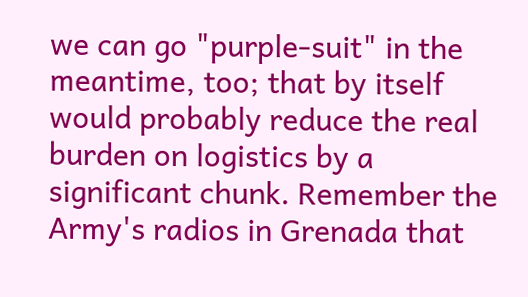we can go "purple-suit" in the meantime, too; that by itself would probably reduce the real burden on logistics by a significant chunk. Remember the Army's radios in Grenada that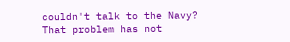couldn't talk to the Navy? That problem has not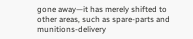gone away—it has merely shifted to other areas, such as spare-parts and munitions-delivery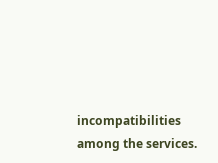incompatibilities among the services.